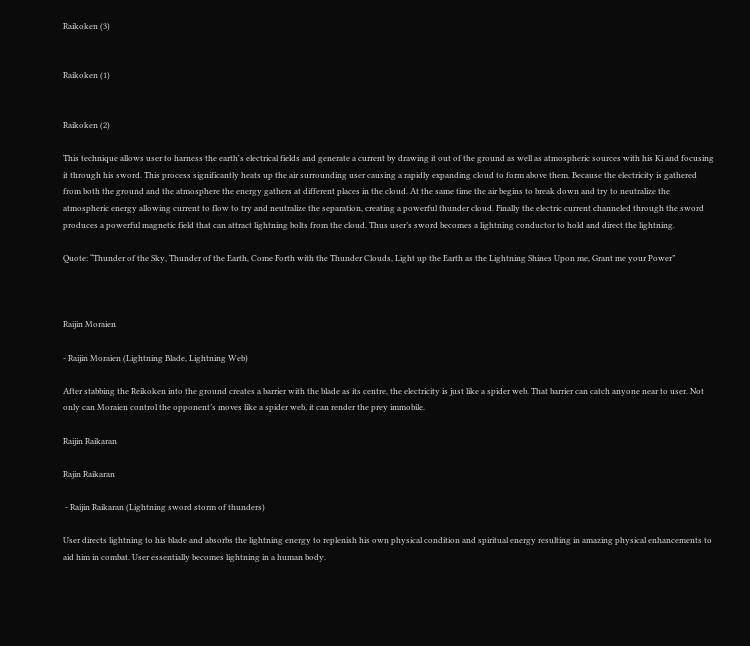Raikoken (3)


Raikoken (1)


Raikoken (2)

This technique allows user to harness the earth's electrical fields and generate a current by drawing it out of the ground as well as atmospheric sources with his Ki and focusing it through his sword. This process significantly heats up the air surrounding user causing a rapidly expanding cloud to form above them. Because the electricity is gathered from both the ground and the atmosphere the energy gathers at different places in the cloud. At the same time the air begins to break down and try to neutralize the atmospheric energy allowing current to flow to try and neutralize the separation, creating a powerful thunder cloud. Finally the electric current channeled through the sword produces a powerful magnetic field that can attract lightning bolts from the cloud. Thus user’s sword becomes a lightning conductor to hold and direct the lightning.

Quote: “Thunder of the Sky, Thunder of the Earth, Come Forth with the Thunder Clouds, Light up the Earth as the Lightning Shines Upon me, Grant me your Power”



Raijin Moraien

- Raijin Moraien (Lightning Blade, Lightning Web)

After stabbing the Reikoken into the ground creates a barrier with the blade as its centre, the electricity is just like a spider web. That barrier can catch anyone near to user. Not only can Moraien control the opponent’s moves like a spider web, it can render the prey immobile.

Raijin Raikaran

Rajin Raikaran

 - Raijin Raikaran (Lightning sword storm of thunders)

User directs lightning to his blade and absorbs the lightning energy to replenish his own physical condition and spiritual energy resulting in amazing physical enhancements to aid him in combat. User essentially becomes lightning in a human body.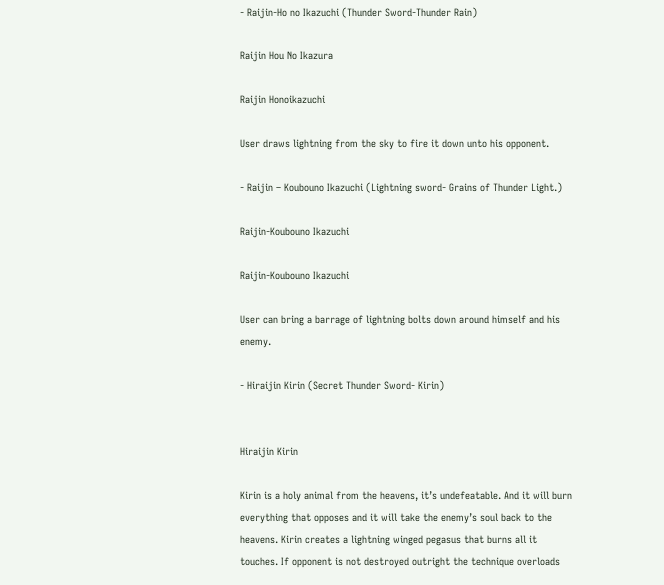- Raijin-Ho no Ikazuchi (Thunder Sword-Thunder Rain)

Raijin Hou No Ikazura

Raijin Honoikazuchi

User draws lightning from the sky to fire it down unto his opponent.

- Raijin – Koubouno Ikazuchi (Lightning sword- Grains of Thunder Light.)

Raijin-Koubouno Ikazuchi

Raijin-Koubouno Ikazuchi

User can bring a barrage of lightning bolts down around himself and his enemy.

- Hiraijin Kirin (Secret Thunder Sword- Kirin)


Hiraijin Kirin

Kirin is a holy animal from the heavens, it’s undefeatable. And it will burn everything that opposes and it will take the enemy’s soul back to the heavens. Kirin creates a lightning winged pegasus that burns all it touches. If opponent is not destroyed outright the technique overloads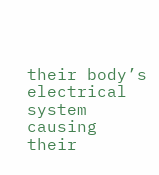their body’s electrical system causing their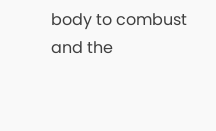body to combust and the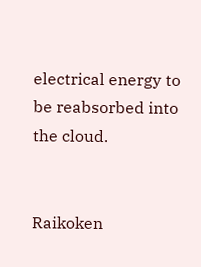electrical energy to be reabsorbed into the cloud.


Raikoken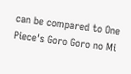can be compared to One Piece's Goro Goro no Mi